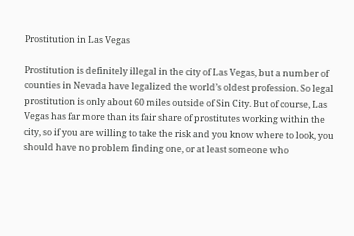Prostitution in Las Vegas

Prostitution is definitely illegal in the city of Las Vegas, but a number of counties in Nevada have legalized the world’s oldest profession. So legal prostitution is only about 60 miles outside of Sin City. But of course, Las Vegas has far more than its fair share of prostitutes working within the city, so if you are willing to take the risk and you know where to look, you should have no problem finding one, or at least someone who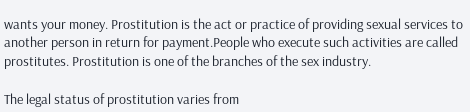wants your money. Prostitution is the act or practice of providing sexual services to another person in return for payment.People who execute such activities are called prostitutes. Prostitution is one of the branches of the sex industry.

The legal status of prostitution varies from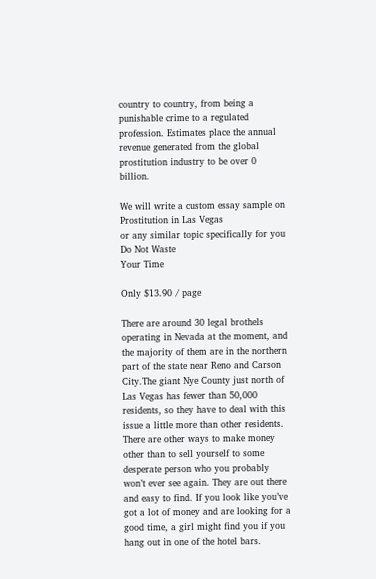country to country, from being a punishable crime to a regulated profession. Estimates place the annual revenue generated from the global prostitution industry to be over 0 billion.

We will write a custom essay sample on
Prostitution in Las Vegas
or any similar topic specifically for you
Do Not Waste
Your Time

Only $13.90 / page

There are around 30 legal brothels operating in Nevada at the moment, and the majority of them are in the northern part of the state near Reno and Carson City.The giant Nye County just north of Las Vegas has fewer than 50,000 residents, so they have to deal with this issue a little more than other residents. There are other ways to make money other than to sell yourself to some desperate person who you probably won’t ever see again. They are out there and easy to find. If you look like you’ve got a lot of money and are looking for a good time, a girl might find you if you hang out in one of the hotel bars.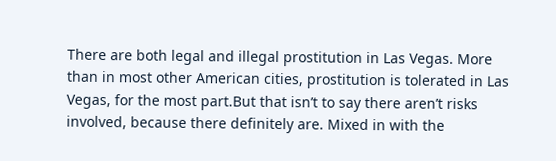There are both legal and illegal prostitution in Las Vegas. More than in most other American cities, prostitution is tolerated in Las Vegas, for the most part.But that isn’t to say there aren’t risks involved, because there definitely are. Mixed in with the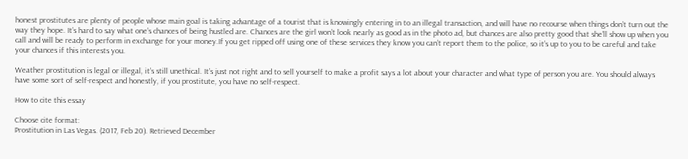honest prostitutes are plenty of people whose main goal is taking advantage of a tourist that is knowingly entering in to an illegal transaction, and will have no recourse when things don’t turn out the way they hope. It’s hard to say what one’s chances of being hustled are. Chances are the girl won’t look nearly as good as in the photo ad, but chances are also pretty good that she’ll show up when you call and will be ready to perform in exchange for your money.If you get ripped off using one of these services they know you can’t report them to the police, so it’s up to you to be careful and take your chances if this interests you.

Weather prostitution is legal or illegal, it’s still unethical. It’s just not right and to sell yourself to make a profit says a lot about your character and what type of person you are. You should always have some sort of self-respect and honestly, if you prostitute, you have no self-respect.

How to cite this essay

Choose cite format:
Prostitution in Las Vegas. (2017, Feb 20). Retrieved December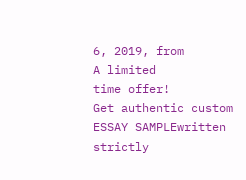6, 2019, from
A limited
time offer!
Get authentic custom
ESSAY SAMPLEwritten strictly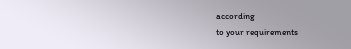according
to your requirements